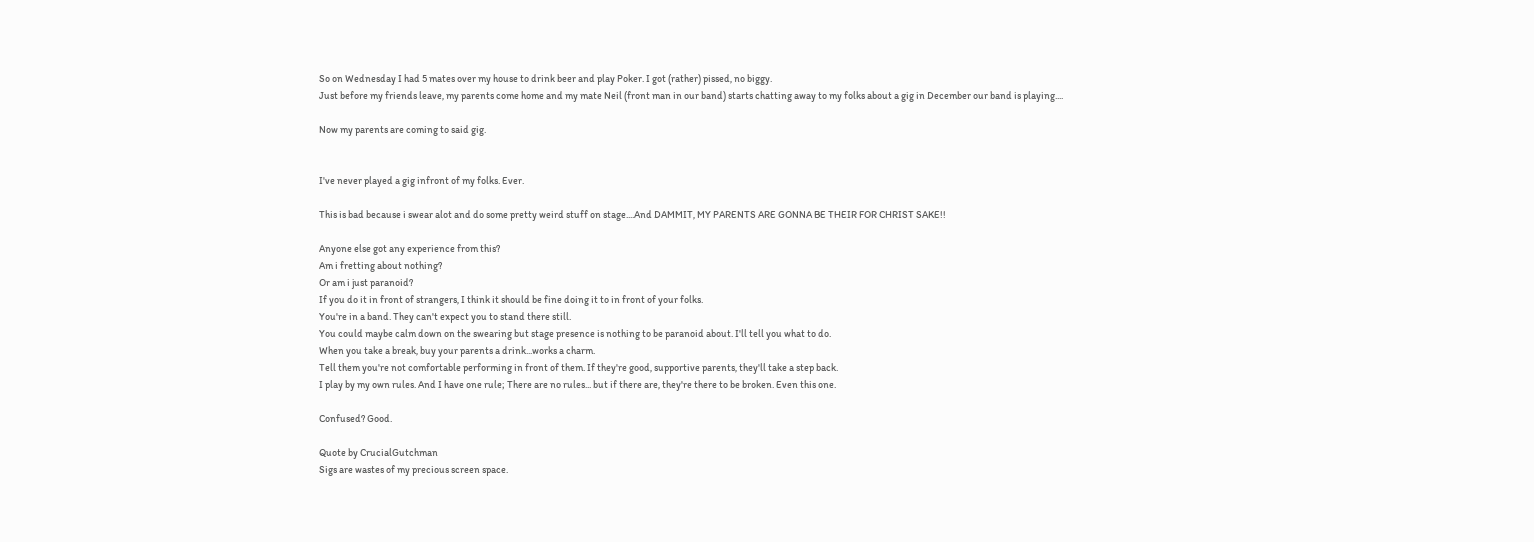So on Wednesday I had 5 mates over my house to drink beer and play Poker. I got (rather) pissed, no biggy.
Just before my friends leave, my parents come home and my mate Neil (front man in our band) starts chatting away to my folks about a gig in December our band is playing....

Now my parents are coming to said gig.


I've never played a gig infront of my folks. Ever.

This is bad because i swear alot and do some pretty weird stuff on stage....And DAMMIT, MY PARENTS ARE GONNA BE THEIR FOR CHRIST SAKE!!

Anyone else got any experience from this?
Am i fretting about nothing?
Or am i just paranoid?
If you do it in front of strangers, I think it should be fine doing it to in front of your folks.
You're in a band. They can't expect you to stand there still.
You could maybe calm down on the swearing but stage presence is nothing to be paranoid about. I'll tell you what to do.
When you take a break, buy your parents a drink...works a charm.
Tell them you're not comfortable performing in front of them. If they're good, supportive parents, they'll take a step back.
I play by my own rules. And I have one rule; There are no rules... but if there are, they're there to be broken. Even this one.

Confused? Good.

Quote by CrucialGutchman
Sigs are wastes of my precious screen space.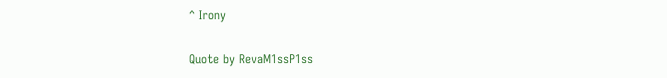^ Irony

Quote by RevaM1ssP1ss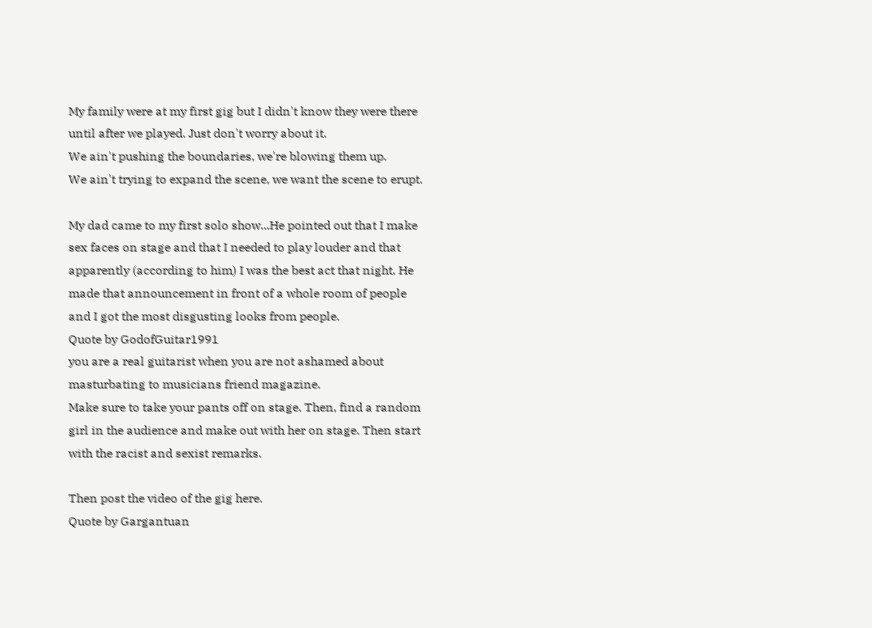My family were at my first gig but I didn't know they were there until after we played. Just don't worry about it.
We ain't pushing the boundaries, we're blowing them up.
We ain't trying to expand the scene, we want the scene to erupt.

My dad came to my first solo show...He pointed out that I make sex faces on stage and that I needed to play louder and that apparently (according to him) I was the best act that night. He made that announcement in front of a whole room of people and I got the most disgusting looks from people.
Quote by GodofGuitar1991
you are a real guitarist when you are not ashamed about masturbating to musicians friend magazine.
Make sure to take your pants off on stage. Then, find a random girl in the audience and make out with her on stage. Then start with the racist and sexist remarks.

Then post the video of the gig here.
Quote by Gargantuan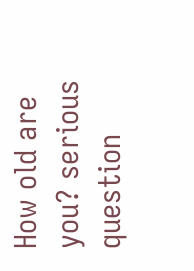How old are you? serious question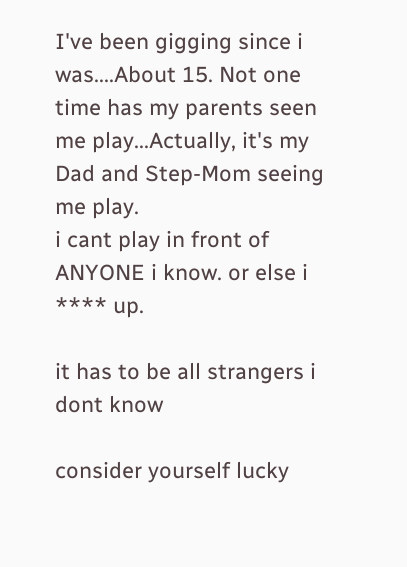I've been gigging since i was....About 15. Not one time has my parents seen me play...Actually, it's my Dad and Step-Mom seeing me play.
i cant play in front of ANYONE i know. or else i **** up.

it has to be all strangers i dont know

consider yourself lucky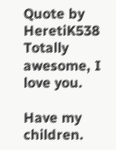Quote by HeretiK538
Totally awesome, I love you.

Have my children.